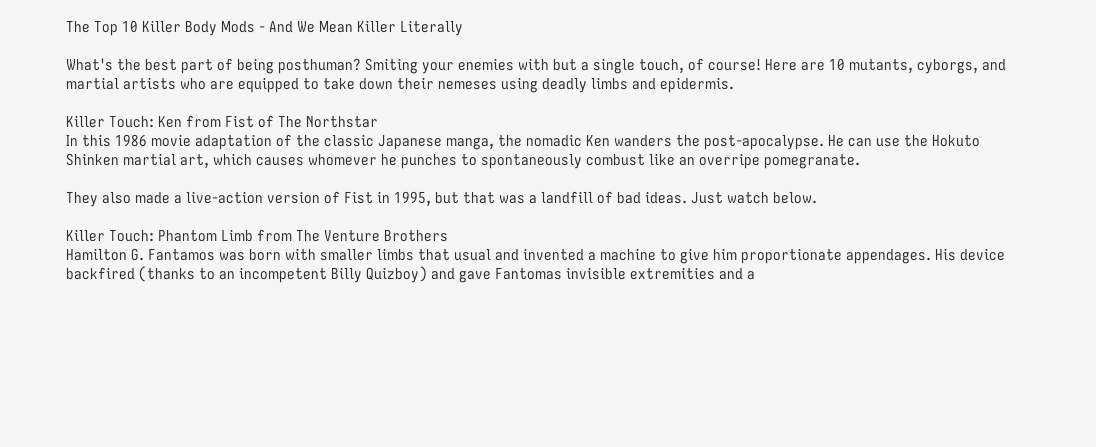The Top 10 Killer Body Mods - And We Mean Killer Literally

What's the best part of being posthuman? Smiting your enemies with but a single touch, of course! Here are 10 mutants, cyborgs, and martial artists who are equipped to take down their nemeses using deadly limbs and epidermis.

Killer Touch: Ken from Fist of The Northstar
In this 1986 movie adaptation of the classic Japanese manga, the nomadic Ken wanders the post-apocalypse. He can use the Hokuto Shinken martial art, which causes whomever he punches to spontaneously combust like an overripe pomegranate.

They also made a live-action version of Fist in 1995, but that was a landfill of bad ideas. Just watch below.

Killer Touch: Phantom Limb from The Venture Brothers
Hamilton G. Fantamos was born with smaller limbs that usual and invented a machine to give him proportionate appendages. His device backfired (thanks to an incompetent Billy Quizboy) and gave Fantomas invisible extremities and a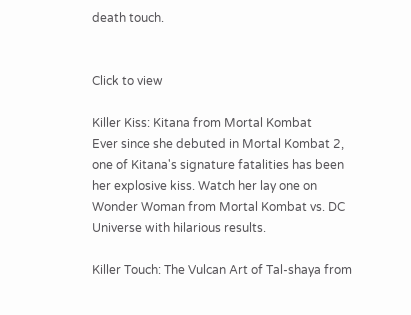death touch.


Click to view

Killer Kiss: Kitana from Mortal Kombat
Ever since she debuted in Mortal Kombat 2, one of Kitana's signature fatalities has been her explosive kiss. Watch her lay one on Wonder Woman from Mortal Kombat vs. DC Universe with hilarious results.

Killer Touch: The Vulcan Art of Tal-shaya from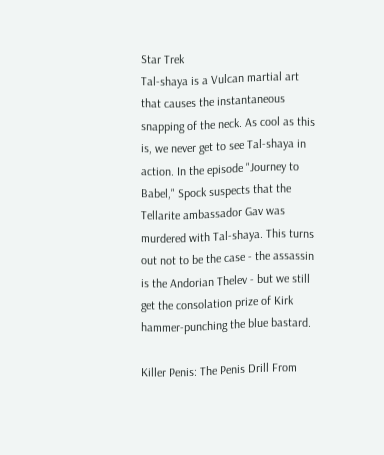Star Trek
Tal-shaya is a Vulcan martial art that causes the instantaneous snapping of the neck. As cool as this is, we never get to see Tal-shaya in action. In the episode "Journey to Babel," Spock suspects that the Tellarite ambassador Gav was murdered with Tal-shaya. This turns out not to be the case - the assassin is the Andorian Thelev - but we still get the consolation prize of Kirk hammer-punching the blue bastard.

Killer Penis: The Penis Drill From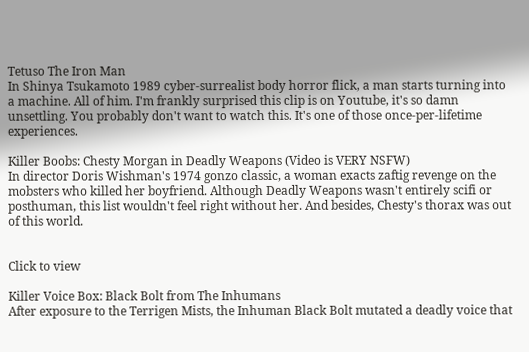Tetuso The Iron Man
In Shinya Tsukamoto 1989 cyber-surrealist body horror flick, a man starts turning into a machine. All of him. I'm frankly surprised this clip is on Youtube, it's so damn unsettling. You probably don't want to watch this. It's one of those once-per-lifetime experiences.

Killer Boobs: Chesty Morgan in Deadly Weapons (Video is VERY NSFW)
In director Doris Wishman's 1974 gonzo classic, a woman exacts zaftig revenge on the mobsters who killed her boyfriend. Although Deadly Weapons wasn't entirely scifi or posthuman, this list wouldn't feel right without her. And besides, Chesty's thorax was out of this world.


Click to view

Killer Voice Box: Black Bolt from The Inhumans
After exposure to the Terrigen Mists, the Inhuman Black Bolt mutated a deadly voice that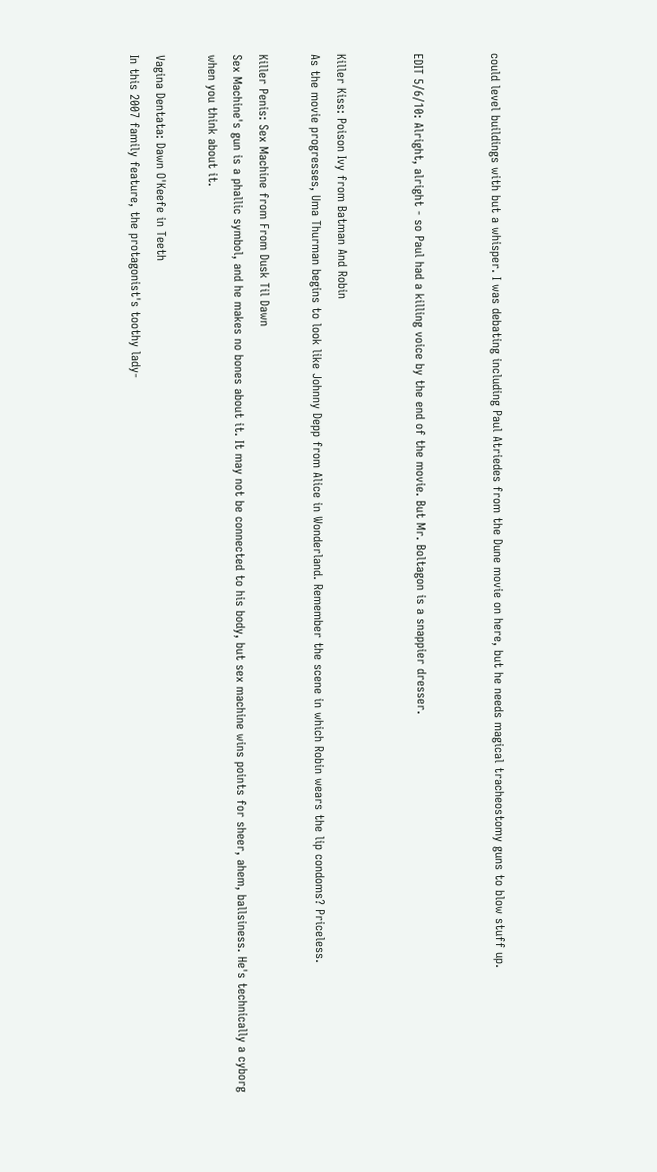could level buildings with but a whisper. I was debating including Paul Atriedes from the Dune movie on here, but he needs magical tracheostomy guns to blow stuff up.


EDIT 5/6/10: Alright, alright - so Paul had a killing voice by the end of the movie. But Mr. Boltagon is a snappier dresser.


Killer Kiss: Poison Ivy from Batman And Robin
As the movie progresses, Uma Thurman begins to look like Johnny Depp from Alice in Wonderland. Remember the scene in which Robin wears the lip condoms? Priceless.

Killer Penis: Sex Machine from From Dusk Til Dawn
Sex Machine's gun is a phallic symbol, and he makes no bones about it. It may not be connected to his body, but sex machine wins points for sheer, ahem, ballsiness. He's technically a cyborg when you think about it.

Vagina Dentata: Dawn O'Keefe in Teeth
In this 2007 family feature, the protagonist's toothy lady-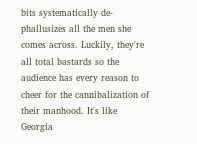bits systematically de-phallusizes all the men she comes across. Luckily, they're all total bastards so the audience has every reason to cheer for the cannibalization of their manhood. It's like Georgia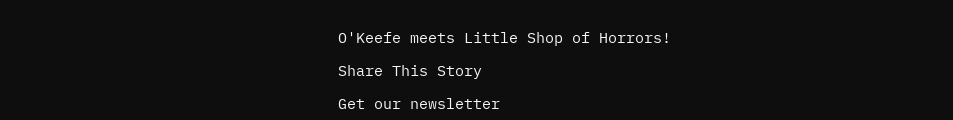O'Keefe meets Little Shop of Horrors!

Share This Story

Get our newsletter